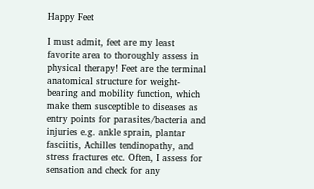Happy Feet

I must admit, feet are my least favorite area to thoroughly assess in physical therapy! Feet are the terminal anatomical structure for weight-bearing and mobility function, which make them susceptible to diseases as entry points for parasites/bacteria and injuries e.g. ankle sprain, plantar fasciitis, Achilles tendinopathy, and stress fractures etc. Often, I assess for sensation and check for any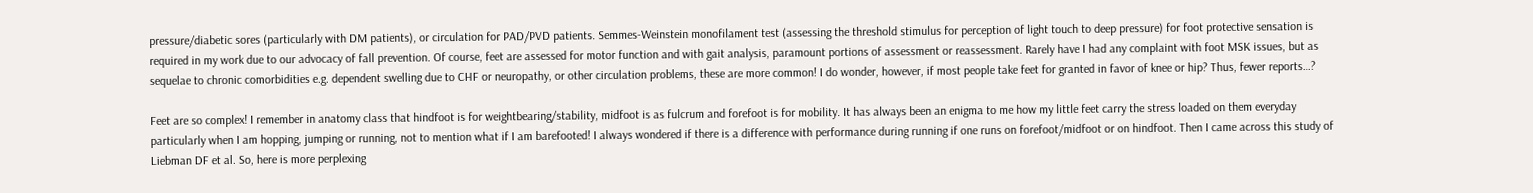pressure/diabetic sores (particularly with DM patients), or circulation for PAD/PVD patients. Semmes-Weinstein monofilament test (assessing the threshold stimulus for perception of light touch to deep pressure) for foot protective sensation is required in my work due to our advocacy of fall prevention. Of course, feet are assessed for motor function and with gait analysis, paramount portions of assessment or reassessment. Rarely have I had any complaint with foot MSK issues, but as sequelae to chronic comorbidities e.g. dependent swelling due to CHF or neuropathy, or other circulation problems, these are more common! I do wonder, however, if most people take feet for granted in favor of knee or hip? Thus, fewer reports…?

Feet are so complex! I remember in anatomy class that hindfoot is for weightbearing/stability, midfoot is as fulcrum and forefoot is for mobility. It has always been an enigma to me how my little feet carry the stress loaded on them everyday particularly when I am hopping, jumping or running, not to mention what if I am barefooted! I always wondered if there is a difference with performance during running if one runs on forefoot/midfoot or on hindfoot. Then I came across this study of Liebman DF et al. So, here is more perplexing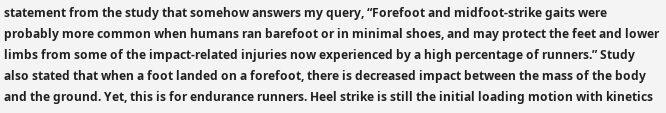statement from the study that somehow answers my query, “Forefoot and midfoot-strike gaits were probably more common when humans ran barefoot or in minimal shoes, and may protect the feet and lower limbs from some of the impact-related injuries now experienced by a high percentage of runners.” Study also stated that when a foot landed on a forefoot, there is decreased impact between the mass of the body and the ground. Yet, this is for endurance runners. Heel strike is still the initial loading motion with kinetics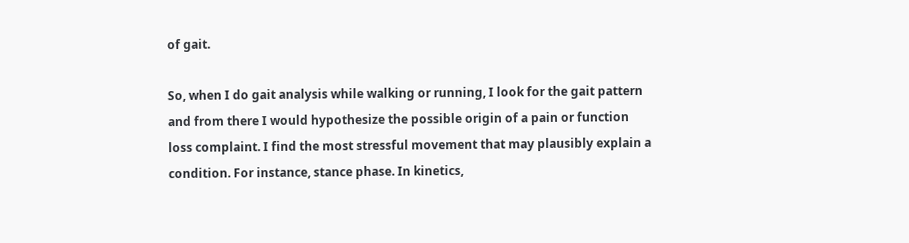of gait.

So, when I do gait analysis while walking or running, I look for the gait pattern and from there I would hypothesize the possible origin of a pain or function loss complaint. I find the most stressful movement that may plausibly explain a condition. For instance, stance phase. In kinetics,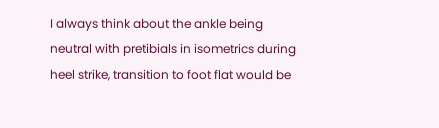I always think about the ankle being neutral with pretibials in isometrics during heel strike, transition to foot flat would be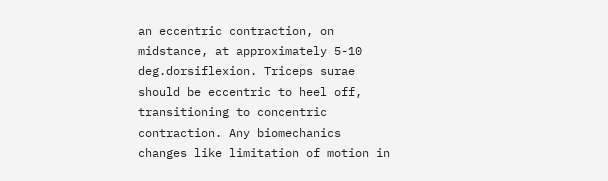an eccentric contraction, on midstance, at approximately 5-10 deg.dorsiflexion. Triceps surae should be eccentric to heel off, transitioning to concentric contraction. Any biomechanics changes like limitation of motion in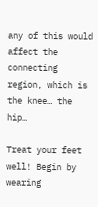any of this would affect the connecting region, which is the knee… the hip…

Treat your feet well! Begin by wearing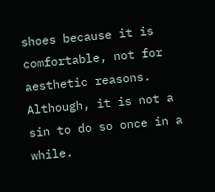shoes because it is comfortable, not for aesthetic reasons. Although, it is not a sin to do so once in a while.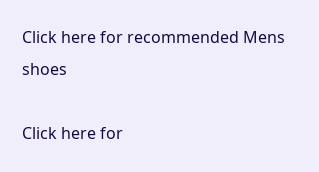Click here for recommended Mens shoes

Click here for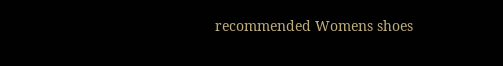recommended Womens shoes